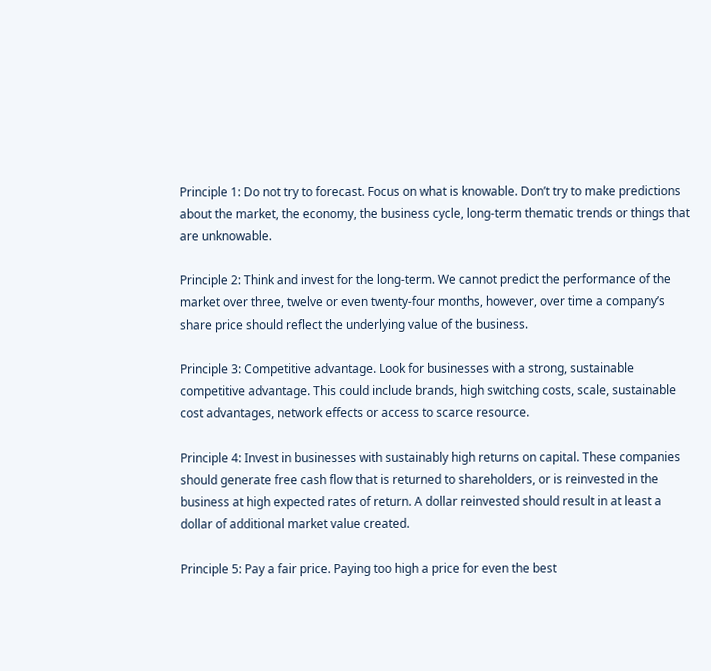Principle 1: Do not try to forecast. Focus on what is knowable. Don’t try to make predictions about the market, the economy, the business cycle, long-term thematic trends or things that are unknowable.

Principle 2: Think and invest for the long-term. We cannot predict the performance of the market over three, twelve or even twenty-four months, however, over time a company’s share price should reflect the underlying value of the business.

Principle 3: Competitive advantage. Look for businesses with a strong, sustainable competitive advantage. This could include brands, high switching costs, scale, sustainable cost advantages, network effects or access to scarce resource.

Principle 4: Invest in businesses with sustainably high returns on capital. These companies should generate free cash flow that is returned to shareholders, or is reinvested in the business at high expected rates of return. A dollar reinvested should result in at least a dollar of additional market value created.

Principle 5: Pay a fair price. Paying too high a price for even the best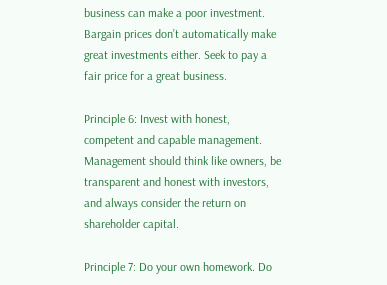business can make a poor investment. Bargain prices don’t automatically make great investments either. Seek to pay a fair price for a great business.

Principle 6: Invest with honest, competent and capable management. Management should think like owners, be transparent and honest with investors, and always consider the return on shareholder capital.

Principle 7: Do your own homework. Do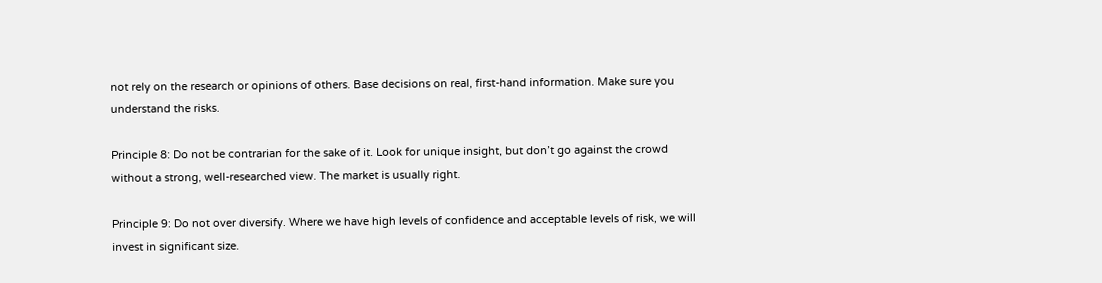not rely on the research or opinions of others. Base decisions on real, first-hand information. Make sure you understand the risks.

Principle 8: Do not be contrarian for the sake of it. Look for unique insight, but don’t go against the crowd without a strong, well-researched view. The market is usually right.

Principle 9: Do not over diversify. Where we have high levels of confidence and acceptable levels of risk, we will invest in significant size.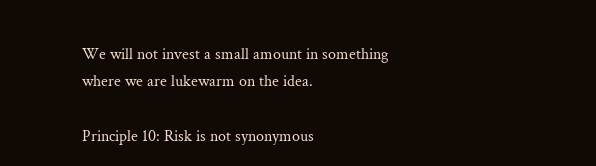We will not invest a small amount in something where we are lukewarm on the idea.

Principle 10: Risk is not synonymous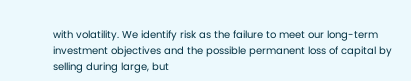with volatility. We identify risk as the failure to meet our long-term investment objectives and the possible permanent loss of capital by selling during large, but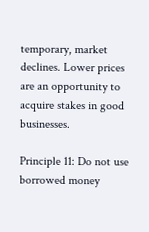temporary, market declines. Lower prices are an opportunity to acquire stakes in good businesses.

Principle 11: Do not use borrowed money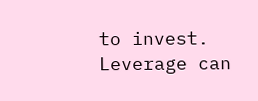to invest. Leverage can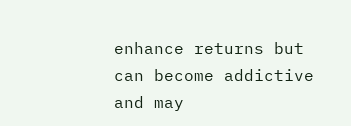enhance returns but can become addictive and may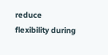reduce flexibility during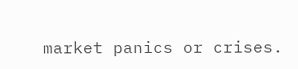market panics or crises.